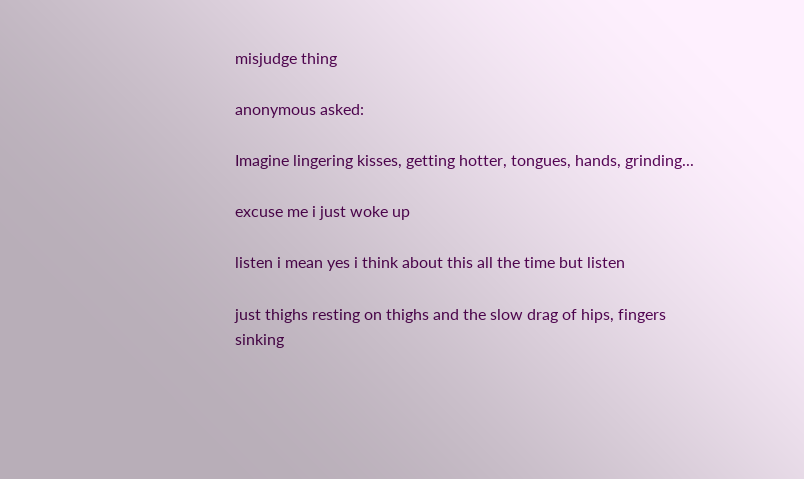misjudge thing

anonymous asked:

Imagine lingering kisses, getting hotter, tongues, hands, grinding...

excuse me i just woke up

listen i mean yes i think about this all the time but listen

just thighs resting on thighs and the slow drag of hips, fingers sinking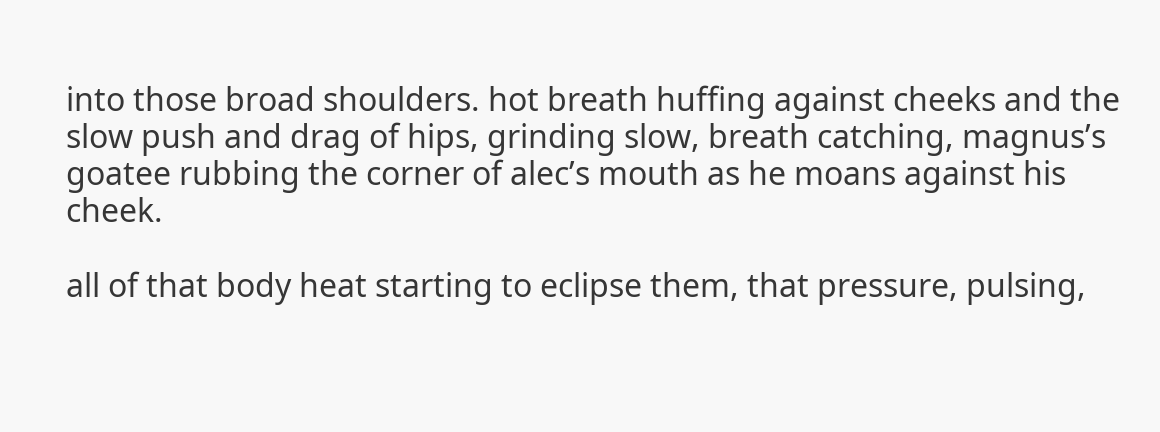into those broad shoulders. hot breath huffing against cheeks and the slow push and drag of hips, grinding slow, breath catching, magnus’s goatee rubbing the corner of alec’s mouth as he moans against his cheek.

all of that body heat starting to eclipse them, that pressure, pulsing,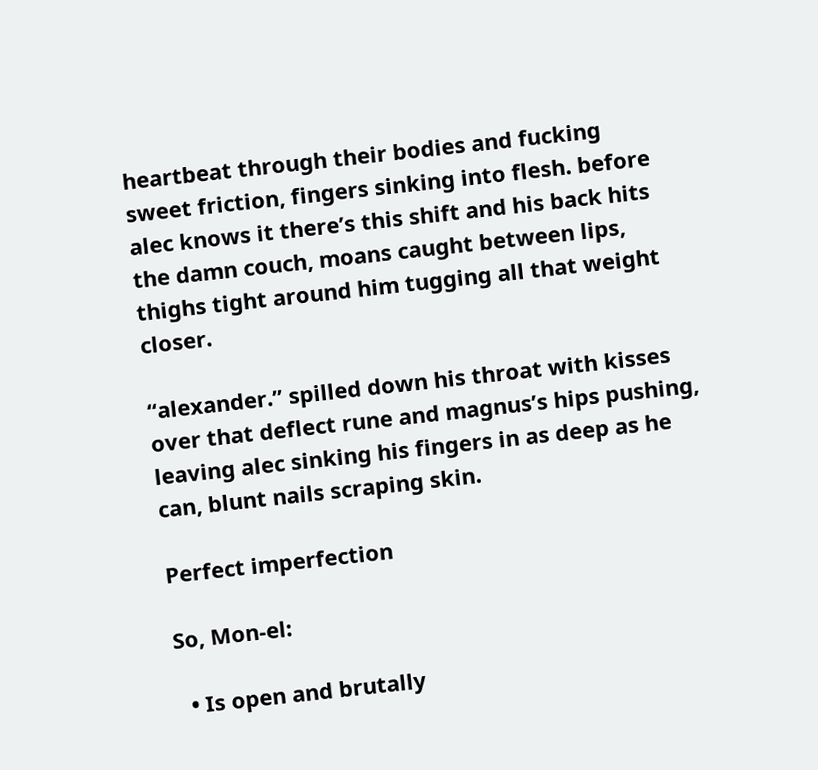heartbeat through their bodies and fucking sweet friction, fingers sinking into flesh. before alec knows it there’s this shift and his back hits the damn couch, moans caught between lips, thighs tight around him tugging all that weight closer.

“alexander.” spilled down his throat with kisses over that deflect rune and magnus’s hips pushing, leaving alec sinking his fingers in as deep as he can, blunt nails scraping skin.

Perfect imperfection

So, Mon-el:

  • Is open and brutally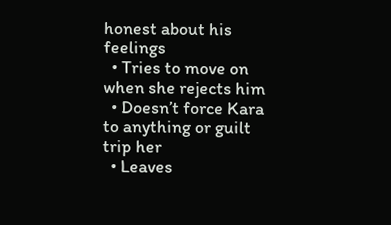honest about his feelings
  • Tries to move on when she rejects him
  • Doesn’t force Kara to anything or guilt trip her
  • Leaves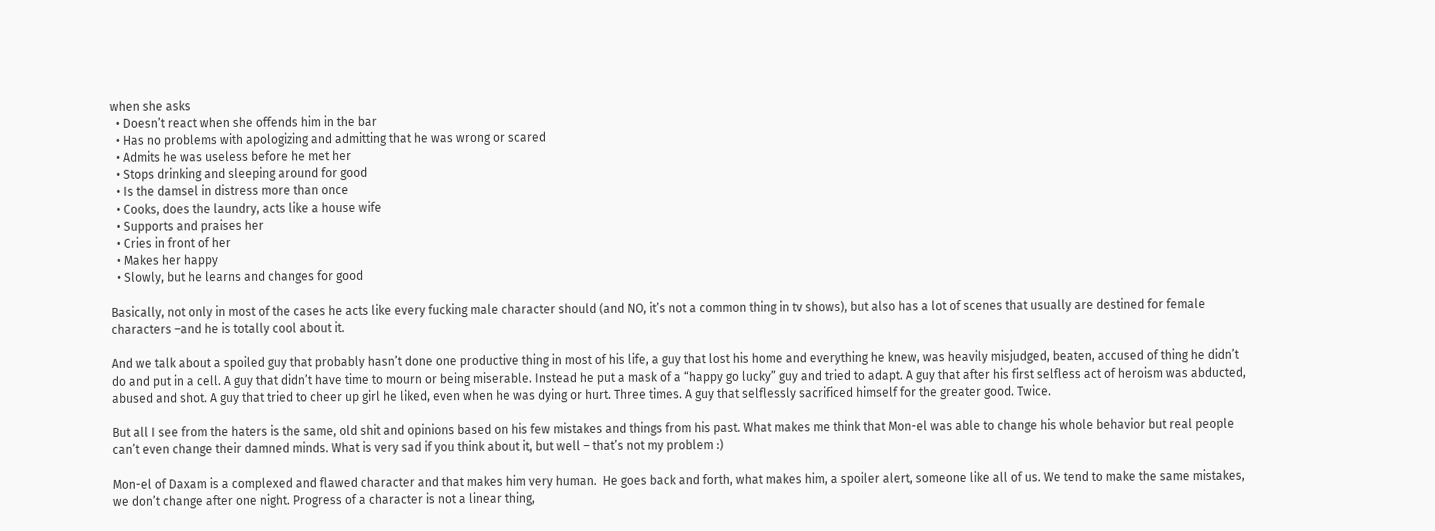when she asks
  • Doesn’t react when she offends him in the bar
  • Has no problems with apologizing and admitting that he was wrong or scared
  • Admits he was useless before he met her
  • Stops drinking and sleeping around for good
  • Is the damsel in distress more than once
  • Cooks, does the laundry, acts like a house wife
  • Supports and praises her
  • Cries in front of her
  • Makes her happy
  • Slowly, but he learns and changes for good

Basically, not only in most of the cases he acts like every fucking male character should (and NO, it’s not a common thing in tv shows), but also has a lot of scenes that usually are destined for female characters –and he is totally cool about it.

And we talk about a spoiled guy that probably hasn’t done one productive thing in most of his life, a guy that lost his home and everything he knew, was heavily misjudged, beaten, accused of thing he didn’t do and put in a cell. A guy that didn’t have time to mourn or being miserable. Instead he put a mask of a “happy go lucky” guy and tried to adapt. A guy that after his first selfless act of heroism was abducted, abused and shot. A guy that tried to cheer up girl he liked, even when he was dying or hurt. Three times. A guy that selflessly sacrificed himself for the greater good. Twice.

But all I see from the haters is the same, old shit and opinions based on his few mistakes and things from his past. What makes me think that Mon-el was able to change his whole behavior but real people can’t even change their damned minds. What is very sad if you think about it, but well – that’s not my problem :)

Mon-el of Daxam is a complexed and flawed character and that makes him very human.  He goes back and forth, what makes him, a spoiler alert, someone like all of us. We tend to make the same mistakes, we don’t change after one night. Progress of a character is not a linear thing,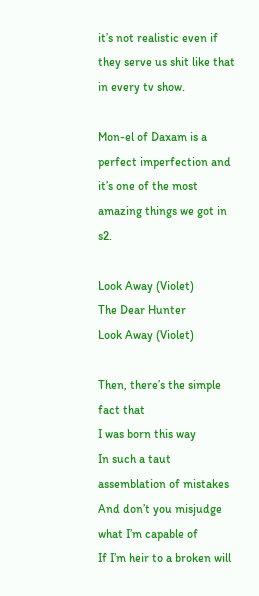it’s not realistic even if they serve us shit like that in every tv show.

Mon-el of Daxam is a perfect imperfection and it’s one of the most amazing things we got in s2.

Look Away (Violet)
The Dear Hunter
Look Away (Violet)

Then, there’s the simple fact that
I was born this way
In such a taut assemblation of mistakes
And don’t you misjudge what I’m capable of
If I’m heir to a broken will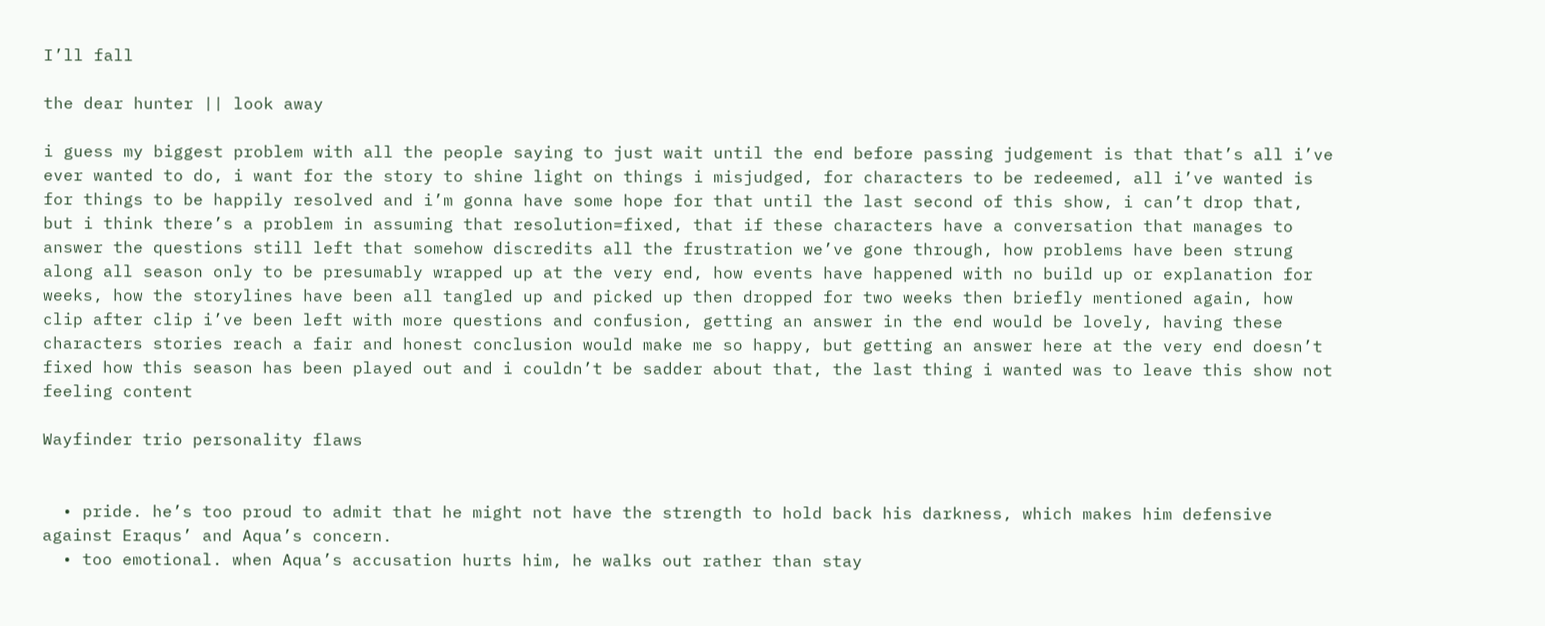I’ll fall

the dear hunter || look away

i guess my biggest problem with all the people saying to just wait until the end before passing judgement is that that’s all i’ve ever wanted to do, i want for the story to shine light on things i misjudged, for characters to be redeemed, all i’ve wanted is for things to be happily resolved and i’m gonna have some hope for that until the last second of this show, i can’t drop that, but i think there’s a problem in assuming that resolution=fixed, that if these characters have a conversation that manages to answer the questions still left that somehow discredits all the frustration we’ve gone through, how problems have been strung along all season only to be presumably wrapped up at the very end, how events have happened with no build up or explanation for weeks, how the storylines have been all tangled up and picked up then dropped for two weeks then briefly mentioned again, how clip after clip i’ve been left with more questions and confusion, getting an answer in the end would be lovely, having these characters stories reach a fair and honest conclusion would make me so happy, but getting an answer here at the very end doesn’t fixed how this season has been played out and i couldn’t be sadder about that, the last thing i wanted was to leave this show not feeling content

Wayfinder trio personality flaws


  • pride. he’s too proud to admit that he might not have the strength to hold back his darkness, which makes him defensive against Eraqus’ and Aqua’s concern.
  • too emotional. when Aqua’s accusation hurts him, he walks out rather than stay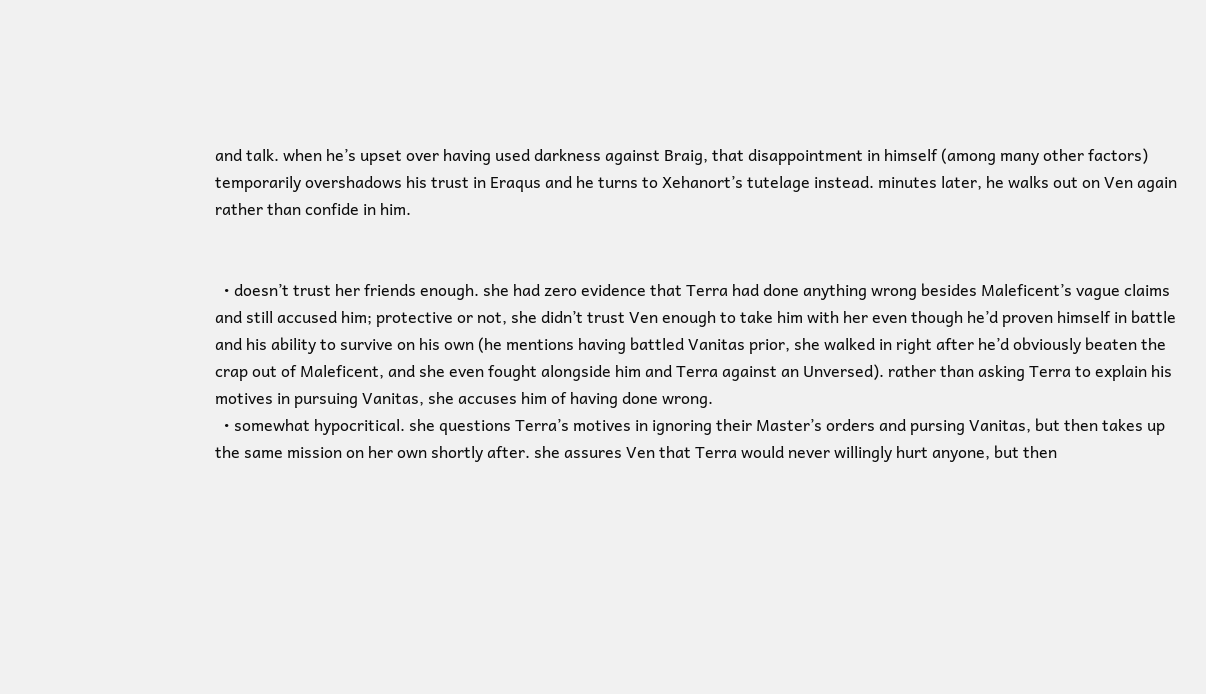and talk. when he’s upset over having used darkness against Braig, that disappointment in himself (among many other factors) temporarily overshadows his trust in Eraqus and he turns to Xehanort’s tutelage instead. minutes later, he walks out on Ven again rather than confide in him.


  • doesn’t trust her friends enough. she had zero evidence that Terra had done anything wrong besides Maleficent’s vague claims and still accused him; protective or not, she didn’t trust Ven enough to take him with her even though he’d proven himself in battle and his ability to survive on his own (he mentions having battled Vanitas prior, she walked in right after he’d obviously beaten the crap out of Maleficent, and she even fought alongside him and Terra against an Unversed). rather than asking Terra to explain his motives in pursuing Vanitas, she accuses him of having done wrong.
  • somewhat hypocritical. she questions Terra’s motives in ignoring their Master’s orders and pursing Vanitas, but then takes up the same mission on her own shortly after. she assures Ven that Terra would never willingly hurt anyone, but then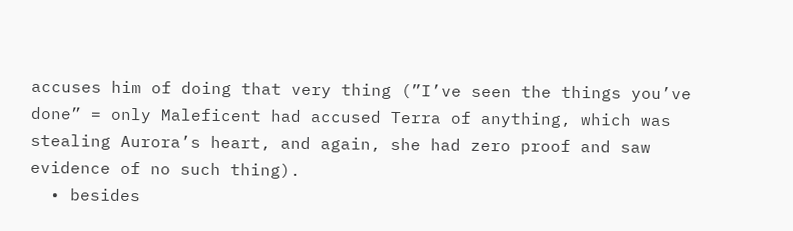accuses him of doing that very thing (”I’ve seen the things you’ve done” = only Maleficent had accused Terra of anything, which was stealing Aurora’s heart, and again, she had zero proof and saw evidence of no such thing).
  • besides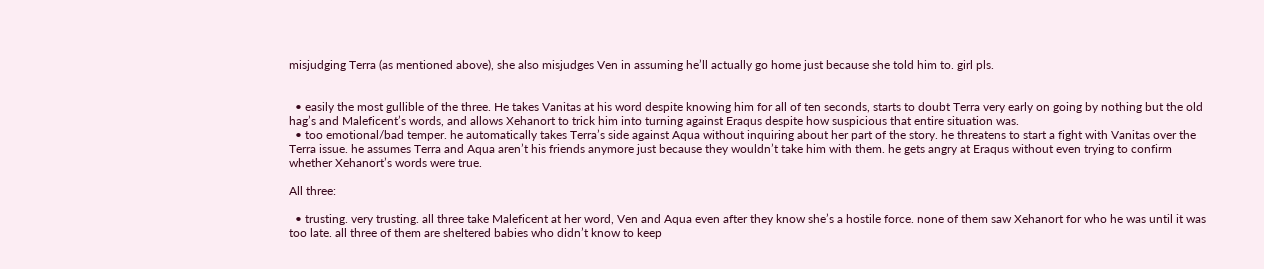misjudging Terra (as mentioned above), she also misjudges Ven in assuming he’ll actually go home just because she told him to. girl pls.


  • easily the most gullible of the three. He takes Vanitas at his word despite knowing him for all of ten seconds, starts to doubt Terra very early on going by nothing but the old hag’s and Maleficent’s words, and allows Xehanort to trick him into turning against Eraqus despite how suspicious that entire situation was.
  • too emotional/bad temper. he automatically takes Terra’s side against Aqua without inquiring about her part of the story. he threatens to start a fight with Vanitas over the Terra issue. he assumes Terra and Aqua aren’t his friends anymore just because they wouldn’t take him with them. he gets angry at Eraqus without even trying to confirm whether Xehanort’s words were true.

All three:

  • trusting. very trusting. all three take Maleficent at her word, Ven and Aqua even after they know she’s a hostile force. none of them saw Xehanort for who he was until it was too late. all three of them are sheltered babies who didn’t know to keep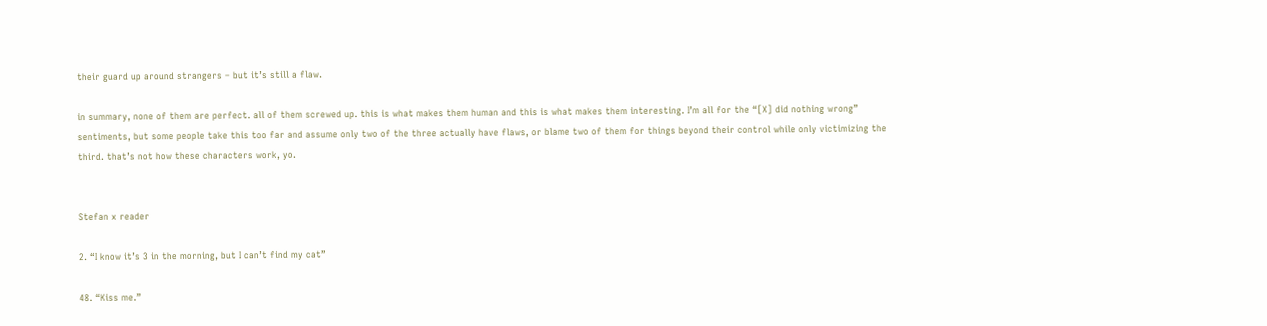their guard up around strangers – but it’s still a flaw.

in summary, none of them are perfect. all of them screwed up. this is what makes them human and this is what makes them interesting. I’m all for the “[X] did nothing wrong” sentiments, but some people take this too far and assume only two of the three actually have flaws, or blame two of them for things beyond their control while only victimizing the third. that’s not how these characters work, yo.


Stefan x reader

2. “I know it’s 3 in the morning, but I can’t find my cat”

48. “Kiss me.”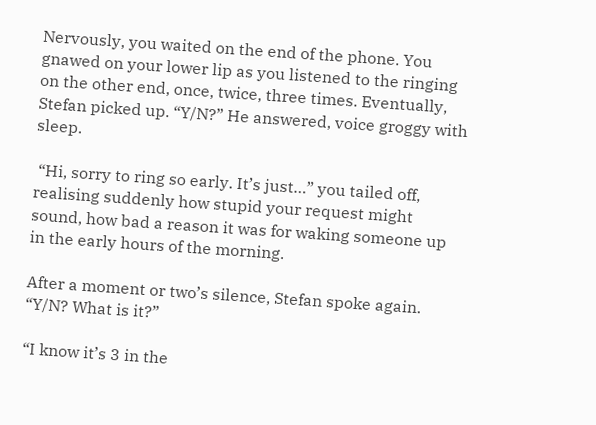Nervously, you waited on the end of the phone. You gnawed on your lower lip as you listened to the ringing on the other end, once, twice, three times. Eventually, Stefan picked up. “Y/N?” He answered, voice groggy with sleep.

 “Hi, sorry to ring so early. It’s just…” you tailed off, realising suddenly how stupid your request might sound, how bad a reason it was for waking someone up in the early hours of the morning.

After a moment or two’s silence, Stefan spoke again. “Y/N? What is it?”

“I know it’s 3 in the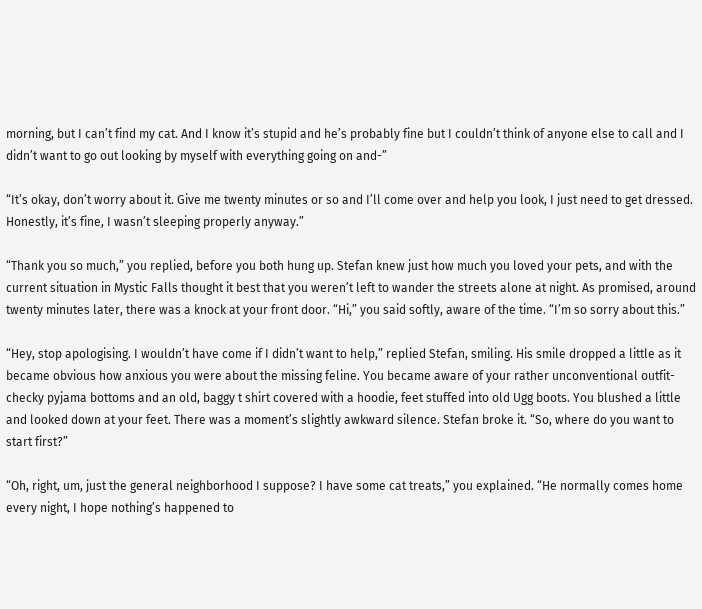morning, but I can’t find my cat. And I know it’s stupid and he’s probably fine but I couldn’t think of anyone else to call and I didn’t want to go out looking by myself with everything going on and-”

“It’s okay, don’t worry about it. Give me twenty minutes or so and I’ll come over and help you look, I just need to get dressed. Honestly, it’s fine, I wasn’t sleeping properly anyway.”

“Thank you so much,” you replied, before you both hung up. Stefan knew just how much you loved your pets, and with the current situation in Mystic Falls thought it best that you weren’t left to wander the streets alone at night. As promised, around twenty minutes later, there was a knock at your front door. “Hi,” you said softly, aware of the time. “I’m so sorry about this.”

“Hey, stop apologising. I wouldn’t have come if I didn’t want to help,” replied Stefan, smiling. His smile dropped a little as it became obvious how anxious you were about the missing feline. You became aware of your rather unconventional outfit- checky pyjama bottoms and an old, baggy t shirt covered with a hoodie, feet stuffed into old Ugg boots. You blushed a little and looked down at your feet. There was a moment’s slightly awkward silence. Stefan broke it. “So, where do you want to start first?”

“Oh, right, um, just the general neighborhood I suppose? I have some cat treats,” you explained. “He normally comes home every night, I hope nothing’s happened to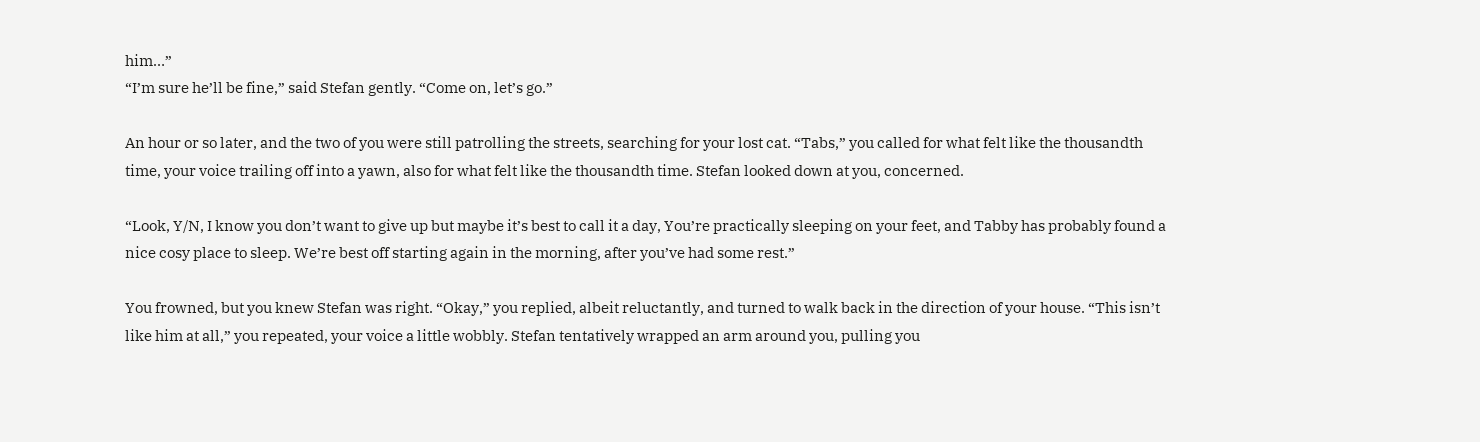him…”
“I’m sure he’ll be fine,” said Stefan gently. “Come on, let’s go.”

An hour or so later, and the two of you were still patrolling the streets, searching for your lost cat. “Tabs,” you called for what felt like the thousandth time, your voice trailing off into a yawn, also for what felt like the thousandth time. Stefan looked down at you, concerned.

“Look, Y/N, I know you don’t want to give up but maybe it’s best to call it a day, You’re practically sleeping on your feet, and Tabby has probably found a nice cosy place to sleep. We’re best off starting again in the morning, after you’ve had some rest.”

You frowned, but you knew Stefan was right. “Okay,” you replied, albeit reluctantly, and turned to walk back in the direction of your house. “This isn’t like him at all,” you repeated, your voice a little wobbly. Stefan tentatively wrapped an arm around you, pulling you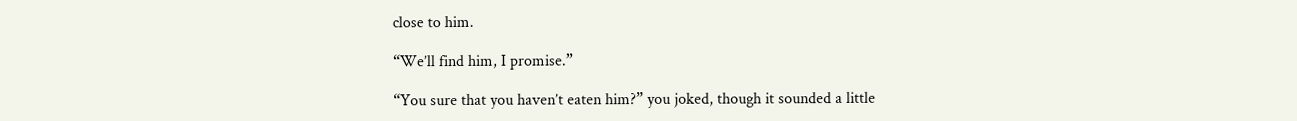close to him.

“We’ll find him, I promise.”

“You sure that you haven’t eaten him?” you joked, though it sounded a little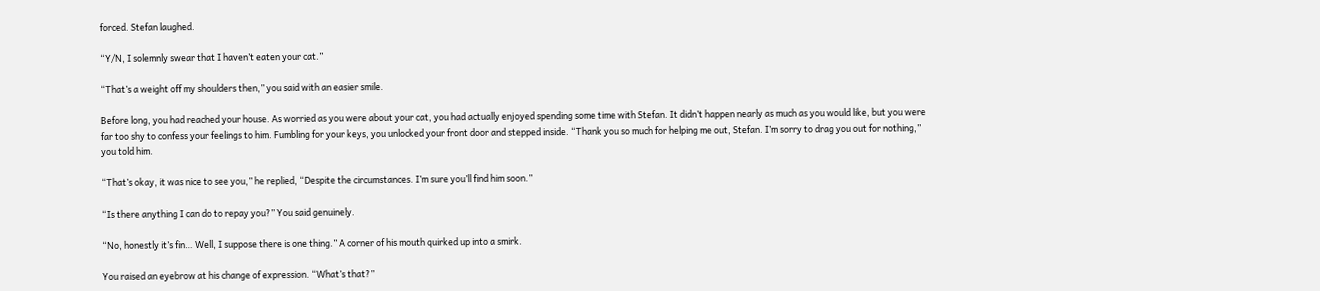forced. Stefan laughed.

“Y/N, I solemnly swear that I haven’t eaten your cat.”

“That’s a weight off my shoulders then,” you said with an easier smile.

Before long, you had reached your house. As worried as you were about your cat, you had actually enjoyed spending some time with Stefan. It didn’t happen nearly as much as you would like, but you were far too shy to confess your feelings to him. Fumbling for your keys, you unlocked your front door and stepped inside. “Thank you so much for helping me out, Stefan. I’m sorry to drag you out for nothing,” you told him.

“That’s okay, it was nice to see you,” he replied, “Despite the circumstances. I’m sure you’ll find him soon.”

“Is there anything I can do to repay you?” You said genuinely.

“No, honestly it’s fin… Well, I suppose there is one thing.” A corner of his mouth quirked up into a smirk.

You raised an eyebrow at his change of expression. “What’s that?”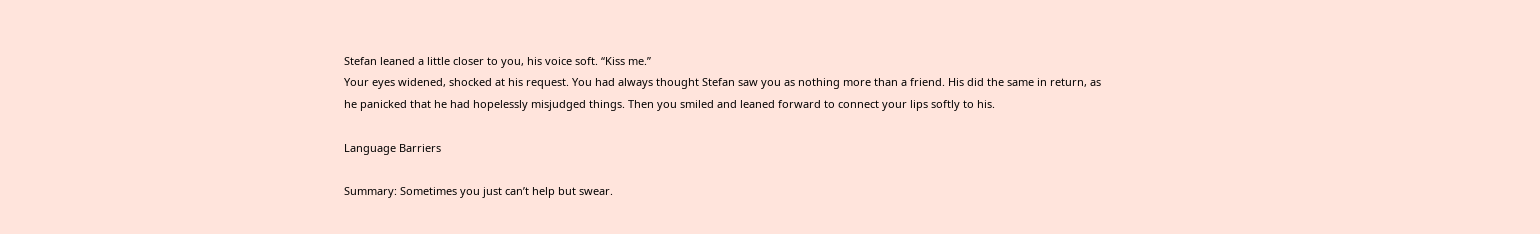Stefan leaned a little closer to you, his voice soft. “Kiss me.”
Your eyes widened, shocked at his request. You had always thought Stefan saw you as nothing more than a friend. His did the same in return, as he panicked that he had hopelessly misjudged things. Then you smiled and leaned forward to connect your lips softly to his.

Language Barriers

Summary: Sometimes you just can’t help but swear.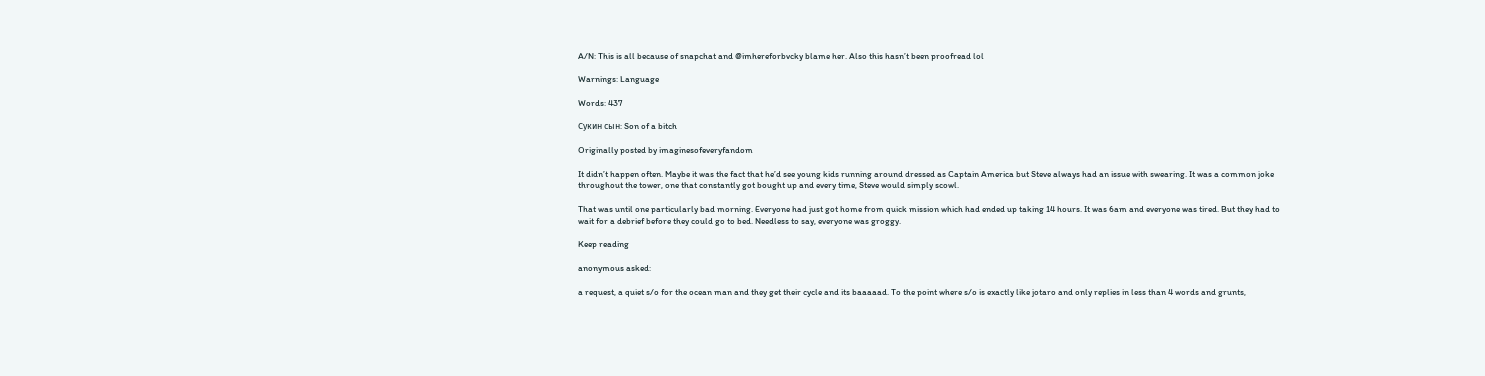A/N: This is all because of snapchat and @imhereforbvcky blame her. Also this hasn’t been proofread lol

Warnings: Language

Words: 437

Сукин сын: Son of a bitch

Originally posted by imaginesofeveryfandom

It didn’t happen often. Maybe it was the fact that he’d see young kids running around dressed as Captain America but Steve always had an issue with swearing. It was a common joke throughout the tower, one that constantly got bought up and every time, Steve would simply scowl.

That was until one particularly bad morning. Everyone had just got home from quick mission which had ended up taking 14 hours. It was 6am and everyone was tired. But they had to wait for a debrief before they could go to bed. Needless to say, everyone was groggy.

Keep reading

anonymous asked:

a request, a quiet s/o for the ocean man and they get their cycle and its baaaaad. To the point where s/o is exactly like jotaro and only replies in less than 4 words and grunts,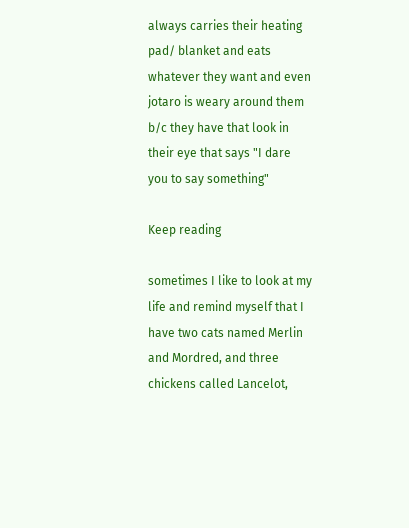always carries their heating pad/ blanket and eats whatever they want and even jotaro is weary around them b/c they have that look in their eye that says "I dare you to say something"

Keep reading

sometimes I like to look at my life and remind myself that I have two cats named Merlin and Mordred, and three chickens called Lancelot,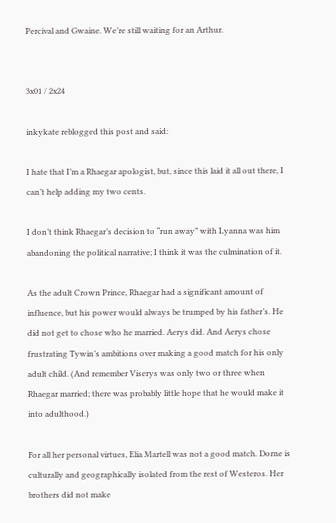Percival and Gwaine. We’re still waiting for an Arthur.


3x01 / 2x24

inkykate reblogged this post and said:

I hate that I’m a Rhaegar apologist, but, since this laid it all out there, I can’t help adding my two cents.

I don’t think Rhaegar’s decision to “run away” with Lyanna was him abandoning the political narrative; I think it was the culmination of it.

As the adult Crown Prince, Rhaegar had a significant amount of influence, but his power would always be trumped by his father’s. He did not get to chose who he married. Aerys did. And Aerys chose frustrating Tywin’s ambitions over making a good match for his only adult child. (And remember Viserys was only two or three when Rhaegar married; there was probably little hope that he would make it into adulthood.)

For all her personal virtues, Elia Martell was not a good match. Dorne is culturally and geographically isolated from the rest of Westeros. Her brothers did not make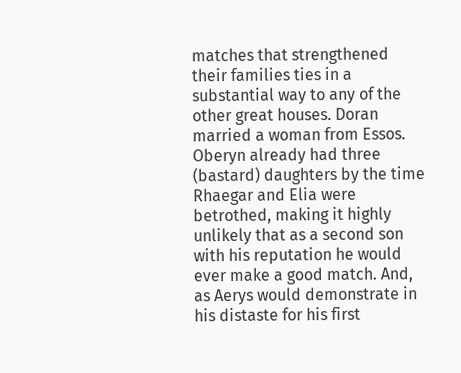matches that strengthened their families ties in a substantial way to any of the other great houses. Doran married a woman from Essos. Oberyn already had three (bastard) daughters by the time Rhaegar and Elia were betrothed, making it highly unlikely that as a second son with his reputation he would ever make a good match. And, as Aerys would demonstrate in his distaste for his first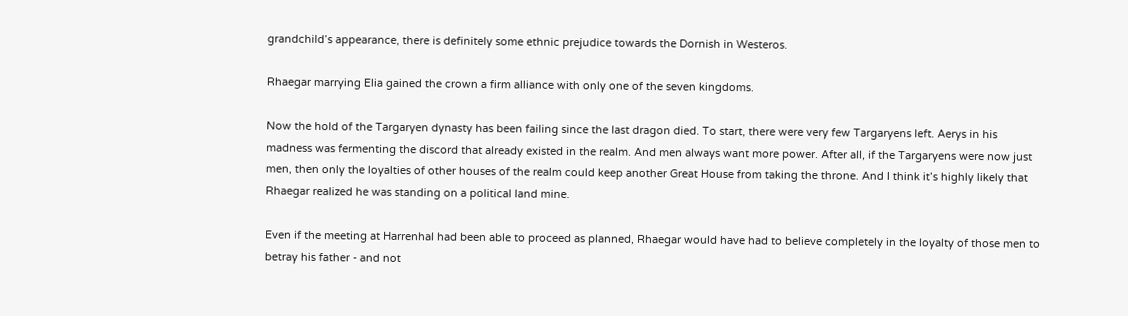grandchild’s appearance, there is definitely some ethnic prejudice towards the Dornish in Westeros.

Rhaegar marrying Elia gained the crown a firm alliance with only one of the seven kingdoms.

Now the hold of the Targaryen dynasty has been failing since the last dragon died. To start, there were very few Targaryens left. Aerys in his madness was fermenting the discord that already existed in the realm. And men always want more power. After all, if the Targaryens were now just men, then only the loyalties of other houses of the realm could keep another Great House from taking the throne. And I think it’s highly likely that Rhaegar realized he was standing on a political land mine.

Even if the meeting at Harrenhal had been able to proceed as planned, Rhaegar would have had to believe completely in the loyalty of those men to betray his father - and not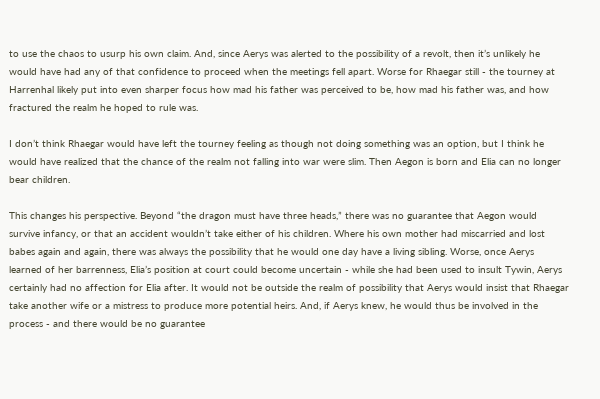to use the chaos to usurp his own claim. And, since Aerys was alerted to the possibility of a revolt, then it’s unlikely he would have had any of that confidence to proceed when the meetings fell apart. Worse for Rhaegar still - the tourney at Harrenhal likely put into even sharper focus how mad his father was perceived to be, how mad his father was, and how fractured the realm he hoped to rule was.

I don’t think Rhaegar would have left the tourney feeling as though not doing something was an option, but I think he would have realized that the chance of the realm not falling into war were slim. Then Aegon is born and Elia can no longer bear children.

This changes his perspective. Beyond “the dragon must have three heads,” there was no guarantee that Aegon would survive infancy, or that an accident wouldn’t take either of his children. Where his own mother had miscarried and lost babes again and again, there was always the possibility that he would one day have a living sibling. Worse, once Aerys learned of her barrenness, Elia’s position at court could become uncertain - while she had been used to insult Tywin, Aerys certainly had no affection for Elia after. It would not be outside the realm of possibility that Aerys would insist that Rhaegar take another wife or a mistress to produce more potential heirs. And, if Aerys knew, he would thus be involved in the process - and there would be no guarantee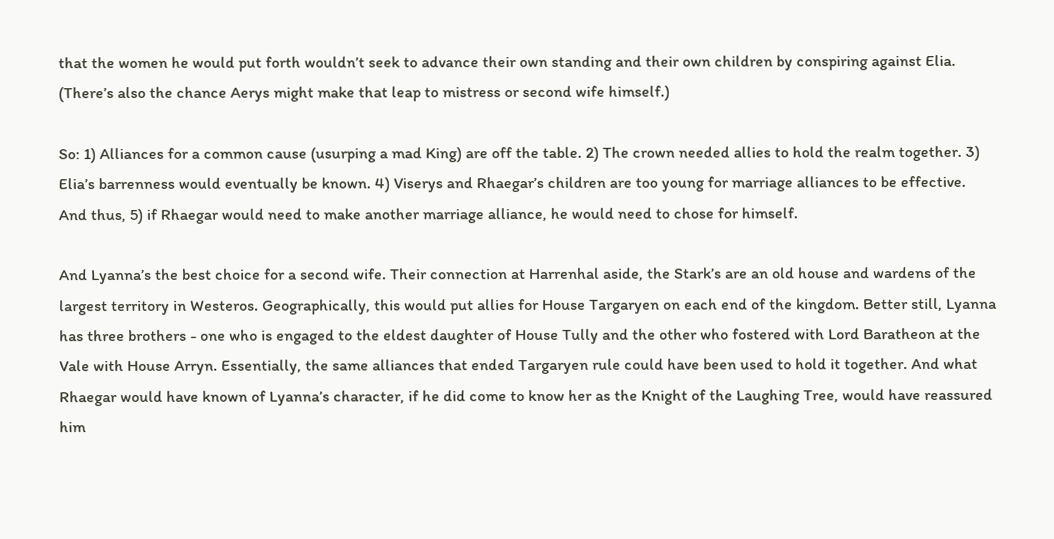that the women he would put forth wouldn’t seek to advance their own standing and their own children by conspiring against Elia. (There’s also the chance Aerys might make that leap to mistress or second wife himself.)

So: 1) Alliances for a common cause (usurping a mad King) are off the table. 2) The crown needed allies to hold the realm together. 3) Elia’s barrenness would eventually be known. 4) Viserys and Rhaegar’s children are too young for marriage alliances to be effective. And thus, 5) if Rhaegar would need to make another marriage alliance, he would need to chose for himself.

And Lyanna’s the best choice for a second wife. Their connection at Harrenhal aside, the Stark’s are an old house and wardens of the largest territory in Westeros. Geographically, this would put allies for House Targaryen on each end of the kingdom. Better still, Lyanna has three brothers - one who is engaged to the eldest daughter of House Tully and the other who fostered with Lord Baratheon at the Vale with House Arryn. Essentially, the same alliances that ended Targaryen rule could have been used to hold it together. And what Rhaegar would have known of Lyanna’s character, if he did come to know her as the Knight of the Laughing Tree, would have reassured him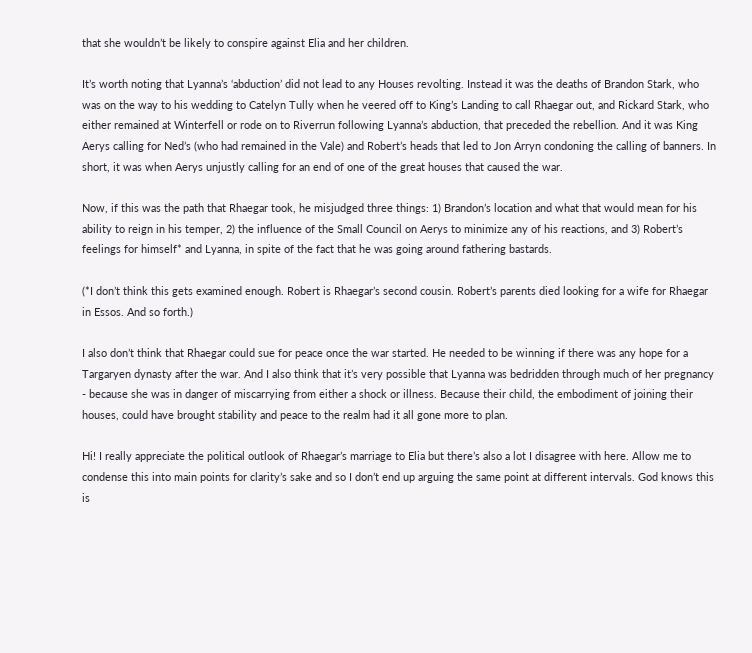that she wouldn’t be likely to conspire against Elia and her children.

It’s worth noting that Lyanna’s ‘abduction’ did not lead to any Houses revolting. Instead it was the deaths of Brandon Stark, who was on the way to his wedding to Catelyn Tully when he veered off to King’s Landing to call Rhaegar out, and Rickard Stark, who either remained at Winterfell or rode on to Riverrun following Lyanna’s abduction, that preceded the rebellion. And it was King Aerys calling for Ned’s (who had remained in the Vale) and Robert’s heads that led to Jon Arryn condoning the calling of banners. In short, it was when Aerys unjustly calling for an end of one of the great houses that caused the war.

Now, if this was the path that Rhaegar took, he misjudged three things: 1) Brandon’s location and what that would mean for his ability to reign in his temper, 2) the influence of the Small Council on Aerys to minimize any of his reactions, and 3) Robert’s feelings for himself* and Lyanna, in spite of the fact that he was going around fathering bastards.

(*I don’t think this gets examined enough. Robert is Rhaegar’s second cousin. Robert’s parents died looking for a wife for Rhaegar in Essos. And so forth.)

I also don’t think that Rhaegar could sue for peace once the war started. He needed to be winning if there was any hope for a Targaryen dynasty after the war. And I also think that it’s very possible that Lyanna was bedridden through much of her pregnancy - because she was in danger of miscarrying from either a shock or illness. Because their child, the embodiment of joining their houses, could have brought stability and peace to the realm had it all gone more to plan.

Hi! I really appreciate the political outlook of Rhaegar’s marriage to Elia but there’s also a lot I disagree with here. Allow me to condense this into main points for clarity’s sake and so I don’t end up arguing the same point at different intervals. God knows this is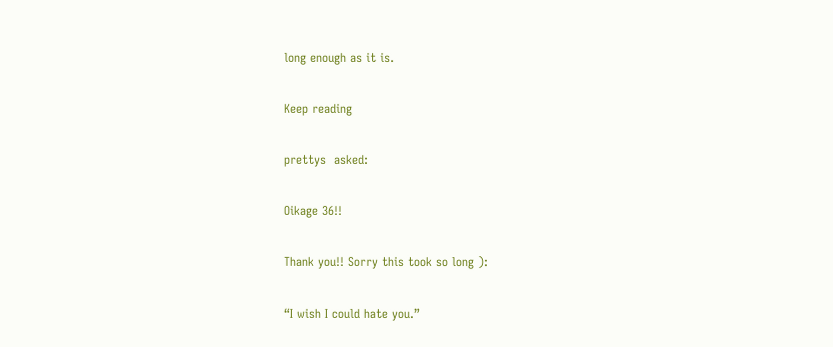long enough as it is.

Keep reading

prettys  asked:

Oikage 36!!

Thank you!! Sorry this took so long ):

“I wish I could hate you.”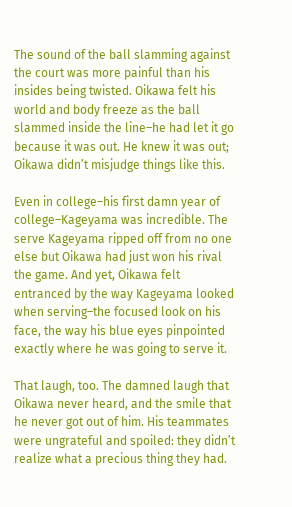The sound of the ball slamming against the court was more painful than his insides being twisted. Oikawa felt his world and body freeze as the ball slammed inside the line–he had let it go because it was out. He knew it was out; Oikawa didn’t misjudge things like this.

Even in college–his first damn year of college–Kageyama was incredible. The serve Kageyama ripped off from no one else but Oikawa had just won his rival the game. And yet, Oikawa felt entranced by the way Kageyama looked when serving–the focused look on his face, the way his blue eyes pinpointed exactly where he was going to serve it.

That laugh, too. The damned laugh that Oikawa never heard, and the smile that he never got out of him. His teammates were ungrateful and spoiled: they didn’t realize what a precious thing they had.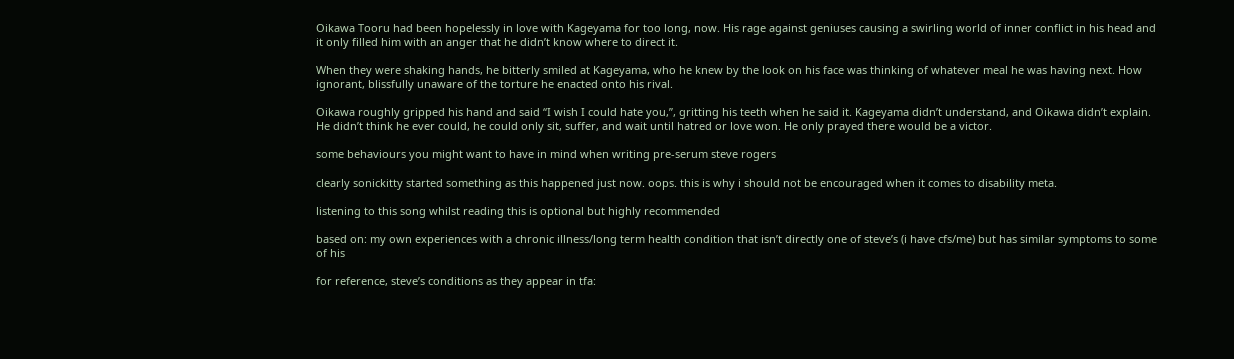Oikawa Tooru had been hopelessly in love with Kageyama for too long, now. His rage against geniuses causing a swirling world of inner conflict in his head and it only filled him with an anger that he didn’t know where to direct it.

When they were shaking hands, he bitterly smiled at Kageyama, who he knew by the look on his face was thinking of whatever meal he was having next. How ignorant, blissfully unaware of the torture he enacted onto his rival.

Oikawa roughly gripped his hand and said “I wish I could hate you,”, gritting his teeth when he said it. Kageyama didn’t understand, and Oikawa didn’t explain. He didn’t think he ever could, he could only sit, suffer, and wait until hatred or love won. He only prayed there would be a victor.

some behaviours you might want to have in mind when writing pre-serum steve rogers

clearly sonickitty started something as this happened just now. oops. this is why i should not be encouraged when it comes to disability meta.

listening to this song whilst reading this is optional but highly recommended

based on: my own experiences with a chronic illness/long term health condition that isn’t directly one of steve’s (i have cfs/me) but has similar symptoms to some of his

for reference, steve’s conditions as they appear in tfa: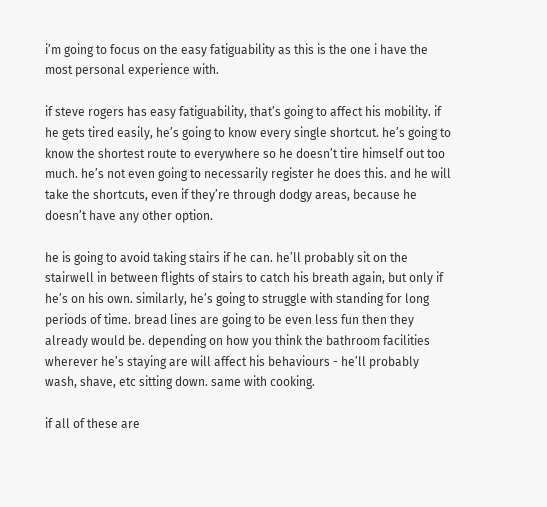i’m going to focus on the easy fatiguability as this is the one i have the most personal experience with.

if steve rogers has easy fatiguability, that’s going to affect his mobility. if he gets tired easily, he’s going to know every single shortcut. he’s going to know the shortest route to everywhere so he doesn’t tire himself out too much. he’s not even going to necessarily register he does this. and he will take the shortcuts, even if they’re through dodgy areas, because he doesn’t have any other option.

he is going to avoid taking stairs if he can. he’ll probably sit on the stairwell in between flights of stairs to catch his breath again, but only if he’s on his own. similarly, he’s going to struggle with standing for long periods of time. bread lines are going to be even less fun then they already would be. depending on how you think the bathroom facilities wherever he’s staying are will affect his behaviours - he’ll probably wash, shave, etc sitting down. same with cooking.

if all of these are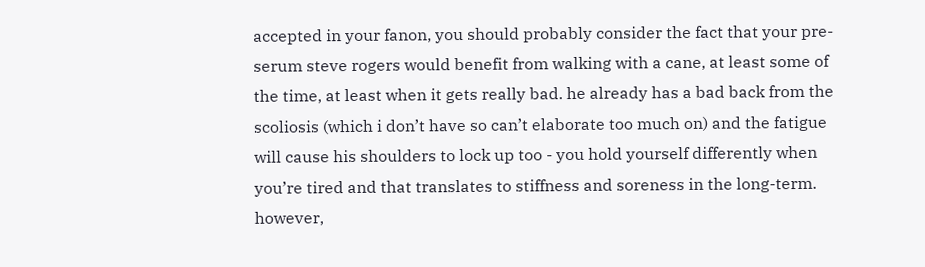accepted in your fanon, you should probably consider the fact that your pre-serum steve rogers would benefit from walking with a cane, at least some of the time, at least when it gets really bad. he already has a bad back from the scoliosis (which i don’t have so can’t elaborate too much on) and the fatigue will cause his shoulders to lock up too - you hold yourself differently when you’re tired and that translates to stiffness and soreness in the long-term. however,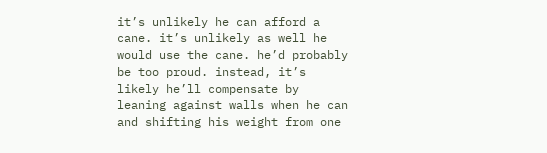it’s unlikely he can afford a cane. it’s unlikely as well he would use the cane. he’d probably be too proud. instead, it’s likely he’ll compensate by leaning against walls when he can and shifting his weight from one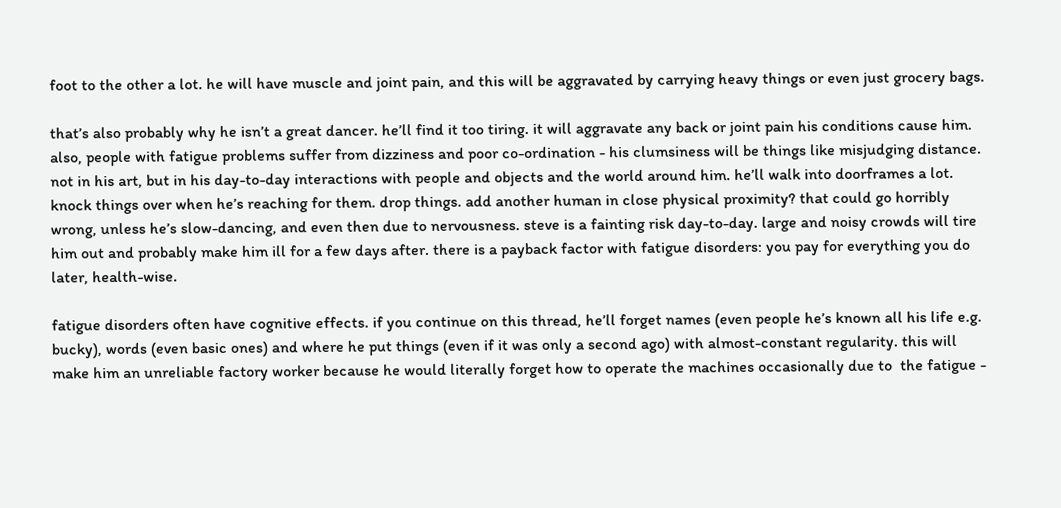foot to the other a lot. he will have muscle and joint pain, and this will be aggravated by carrying heavy things or even just grocery bags.

that’s also probably why he isn’t a great dancer. he’ll find it too tiring. it will aggravate any back or joint pain his conditions cause him. also, people with fatigue problems suffer from dizziness and poor co-ordination - his clumsiness will be things like misjudging distance. not in his art, but in his day-to-day interactions with people and objects and the world around him. he’ll walk into doorframes a lot. knock things over when he’s reaching for them. drop things. add another human in close physical proximity? that could go horribly wrong, unless he’s slow-dancing, and even then due to nervousness. steve is a fainting risk day-to-day. large and noisy crowds will tire him out and probably make him ill for a few days after. there is a payback factor with fatigue disorders: you pay for everything you do later, health-wise.

fatigue disorders often have cognitive effects. if you continue on this thread, he’ll forget names (even people he’s known all his life e.g. bucky), words (even basic ones) and where he put things (even if it was only a second ago) with almost-constant regularity. this will make him an unreliable factory worker because he would literally forget how to operate the machines occasionally due to  the fatigue -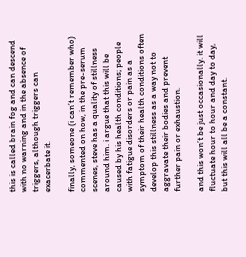this is called brain fog and can descend with no warning and in the absence of triggers, although triggers can exacerbate it.

finally, someone (i can’t remember who) commented on how, in the pre-serum scenes, steve has a quality of stillness around him. i argue that this will be caused by his health conditions; people with fatigue disorders or pain as a symptom of their health conditions often develop this stillness as a way not to aggravate their bodies and prevent further pain or exhaustion.

and this won’t be just occasionally. it will fluctuate hour to hour and day to day, but this will all be a constant.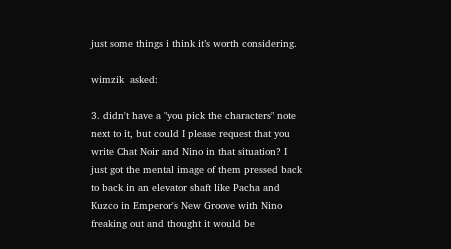just some things i think it’s worth considering.

wimzik  asked:

3. didn't have a "you pick the characters" note next to it, but could I please request that you write Chat Noir and Nino in that situation? I just got the mental image of them pressed back to back in an elevator shaft like Pacha and Kuzco in Emperor's New Groove with Nino freaking out and thought it would be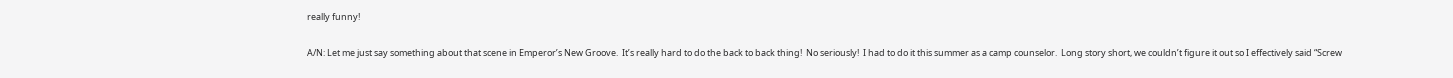really funny!

A/N: Let me just say something about that scene in Emperor’s New Groove.  It’s really hard to do the back to back thing!  No seriously!  I had to do it this summer as a camp counselor.  Long story short, we couldn’t figure it out so I effectively said “Screw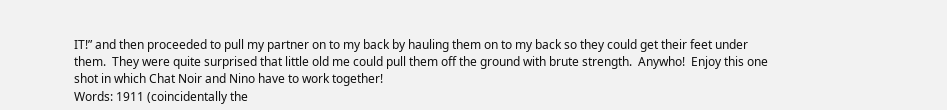IT!” and then proceeded to pull my partner on to my back by hauling them on to my back so they could get their feet under them.  They were quite surprised that little old me could pull them off the ground with brute strength.  Anywho!  Enjoy this one shot in which Chat Noir and Nino have to work together!
Words: 1911 (coincidentally the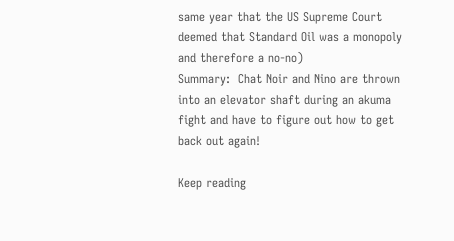same year that the US Supreme Court deemed that Standard Oil was a monopoly and therefore a no-no)
Summary:  Chat Noir and Nino are thrown into an elevator shaft during an akuma fight and have to figure out how to get back out again!

Keep reading